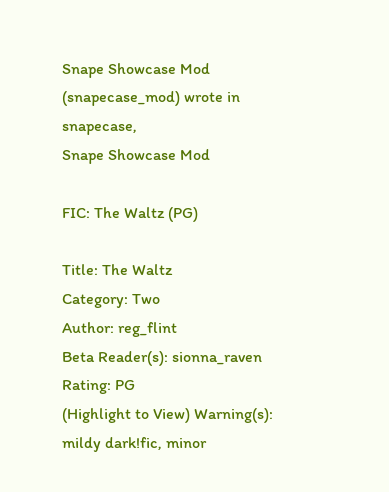Snape Showcase Mod (snapecase_mod) wrote in snapecase,
Snape Showcase Mod

FIC: The Waltz (PG)

Title: The Waltz
Category: Two
Author: reg_flint
Beta Reader(s): sionna_raven
Rating: PG
(Highlight to View) Warning(s): mildy dark!fic, minor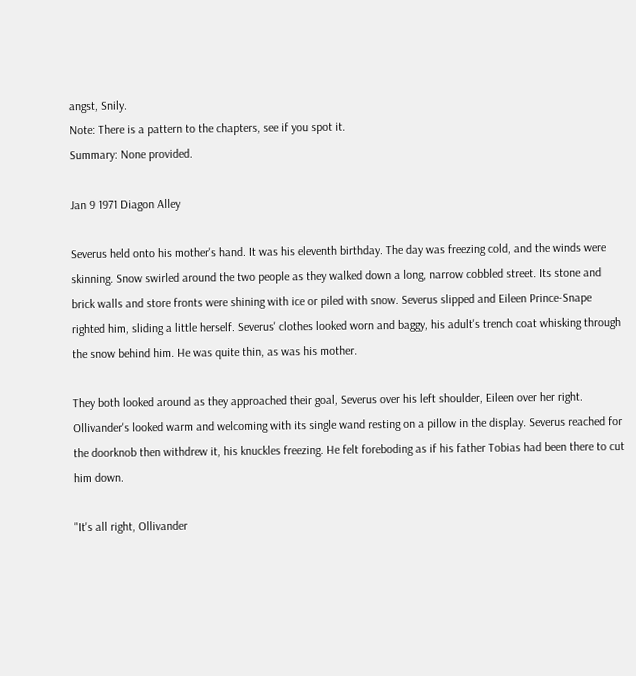angst, Snily.
Note: There is a pattern to the chapters, see if you spot it.
Summary: None provided.

Jan 9 1971 Diagon Alley

Severus held onto his mother's hand. It was his eleventh birthday. The day was freezing cold, and the winds were skinning. Snow swirled around the two people as they walked down a long, narrow cobbled street. Its stone and brick walls and store fronts were shining with ice or piled with snow. Severus slipped and Eileen Prince-Snape righted him, sliding a little herself. Severus' clothes looked worn and baggy, his adult's trench coat whisking through the snow behind him. He was quite thin, as was his mother.

They both looked around as they approached their goal, Severus over his left shoulder, Eileen over her right. Ollivander's looked warm and welcoming with its single wand resting on a pillow in the display. Severus reached for the doorknob then withdrew it, his knuckles freezing. He felt foreboding as if his father Tobias had been there to cut him down.

"It's all right, Ollivander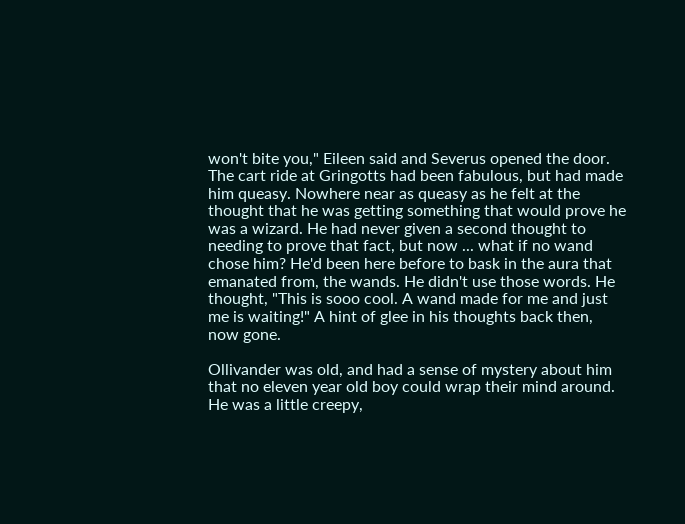won't bite you," Eileen said and Severus opened the door. The cart ride at Gringotts had been fabulous, but had made him queasy. Nowhere near as queasy as he felt at the thought that he was getting something that would prove he was a wizard. He had never given a second thought to needing to prove that fact, but now ... what if no wand chose him? He'd been here before to bask in the aura that emanated from, the wands. He didn't use those words. He thought, "This is sooo cool. A wand made for me and just me is waiting!" A hint of glee in his thoughts back then, now gone.

Ollivander was old, and had a sense of mystery about him that no eleven year old boy could wrap their mind around. He was a little creepy,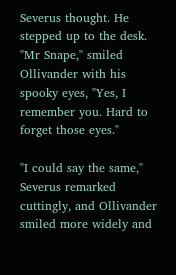Severus thought. He stepped up to the desk. "Mr Snape," smiled Ollivander with his spooky eyes, "Yes, I remember you. Hard to forget those eyes."

"I could say the same," Severus remarked cuttingly, and Ollivander smiled more widely and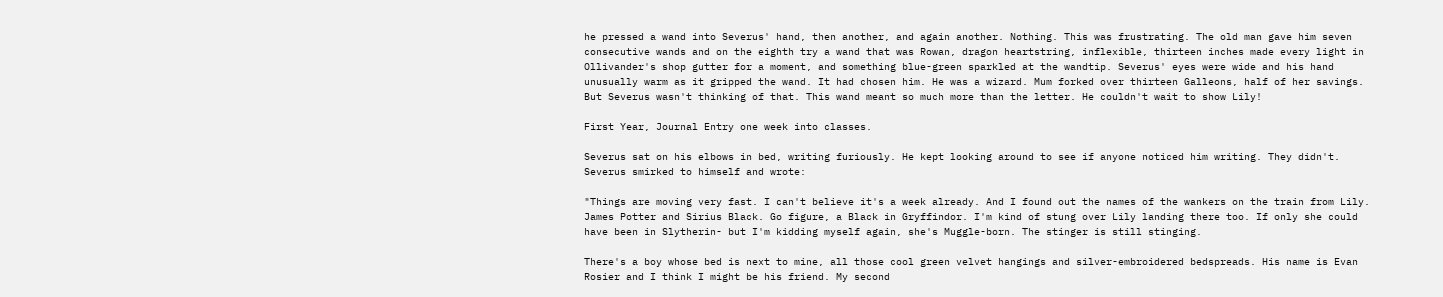he pressed a wand into Severus' hand, then another, and again another. Nothing. This was frustrating. The old man gave him seven consecutive wands and on the eighth try a wand that was Rowan, dragon heartstring, inflexible, thirteen inches made every light in Ollivander's shop gutter for a moment, and something blue-green sparkled at the wandtip. Severus' eyes were wide and his hand unusually warm as it gripped the wand. It had chosen him. He was a wizard. Mum forked over thirteen Galleons, half of her savings. But Severus wasn't thinking of that. This wand meant so much more than the letter. He couldn't wait to show Lily!

First Year, Journal Entry one week into classes.

Severus sat on his elbows in bed, writing furiously. He kept looking around to see if anyone noticed him writing. They didn't. Severus smirked to himself and wrote:

"Things are moving very fast. I can't believe it's a week already. And I found out the names of the wankers on the train from Lily. James Potter and Sirius Black. Go figure, a Black in Gryffindor. I'm kind of stung over Lily landing there too. If only she could have been in Slytherin- but I'm kidding myself again, she's Muggle-born. The stinger is still stinging.

There's a boy whose bed is next to mine, all those cool green velvet hangings and silver-embroidered bedspreads. His name is Evan Rosier and I think I might be his friend. My second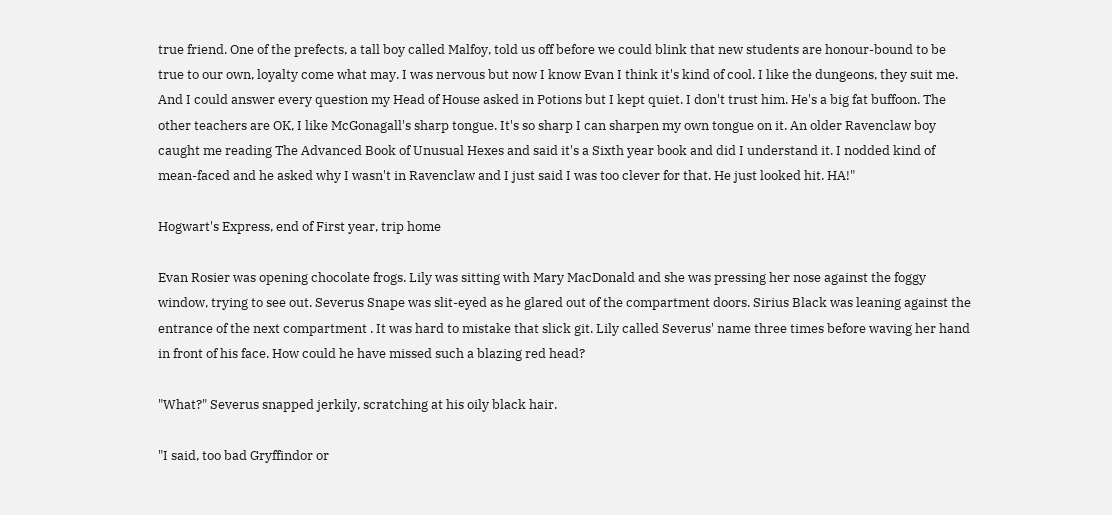true friend. One of the prefects, a tall boy called Malfoy, told us off before we could blink that new students are honour-bound to be true to our own, loyalty come what may. I was nervous but now I know Evan I think it's kind of cool. I like the dungeons, they suit me. And I could answer every question my Head of House asked in Potions but I kept quiet. I don't trust him. He's a big fat buffoon. The other teachers are OK, I like McGonagall's sharp tongue. It's so sharp I can sharpen my own tongue on it. An older Ravenclaw boy caught me reading The Advanced Book of Unusual Hexes and said it's a Sixth year book and did I understand it. I nodded kind of mean-faced and he asked why I wasn't in Ravenclaw and I just said I was too clever for that. He just looked hit. HA!"

Hogwart's Express, end of First year, trip home

Evan Rosier was opening chocolate frogs. Lily was sitting with Mary MacDonald and she was pressing her nose against the foggy window, trying to see out. Severus Snape was slit-eyed as he glared out of the compartment doors. Sirius Black was leaning against the entrance of the next compartment . It was hard to mistake that slick git. Lily called Severus' name three times before waving her hand in front of his face. How could he have missed such a blazing red head?

"What?" Severus snapped jerkily, scratching at his oily black hair.

"I said, too bad Gryffindor or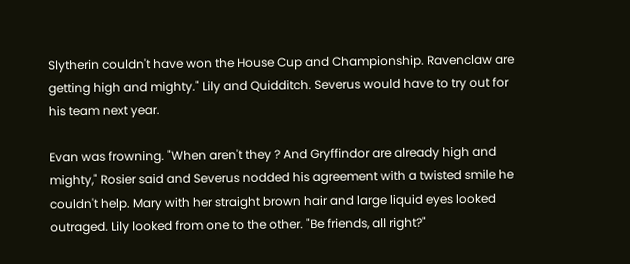Slytherin couldn't have won the House Cup and Championship. Ravenclaw are getting high and mighty." Lily and Quidditch. Severus would have to try out for his team next year.

Evan was frowning. "When aren't they ? And Gryffindor are already high and mighty," Rosier said and Severus nodded his agreement with a twisted smile he couldn't help. Mary with her straight brown hair and large liquid eyes looked outraged. Lily looked from one to the other. "Be friends, all right?"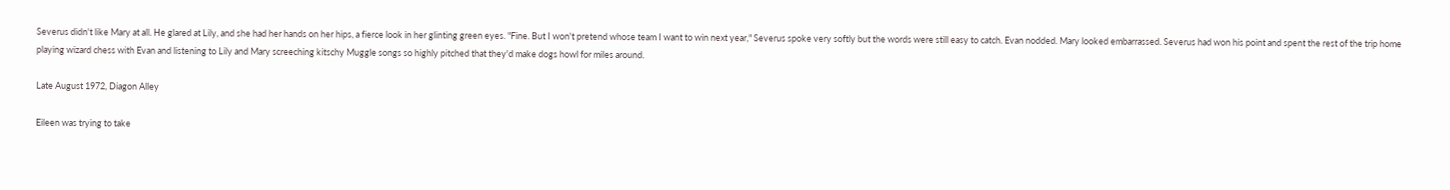Severus didn't like Mary at all. He glared at Lily, and she had her hands on her hips, a fierce look in her glinting green eyes. "Fine. But I won't pretend whose team I want to win next year," Severus spoke very softly but the words were still easy to catch. Evan nodded. Mary looked embarrassed. Severus had won his point and spent the rest of the trip home playing wizard chess with Evan and listening to Lily and Mary screeching kitschy Muggle songs so highly pitched that they'd make dogs howl for miles around.

Late August 1972, Diagon Alley

Eileen was trying to take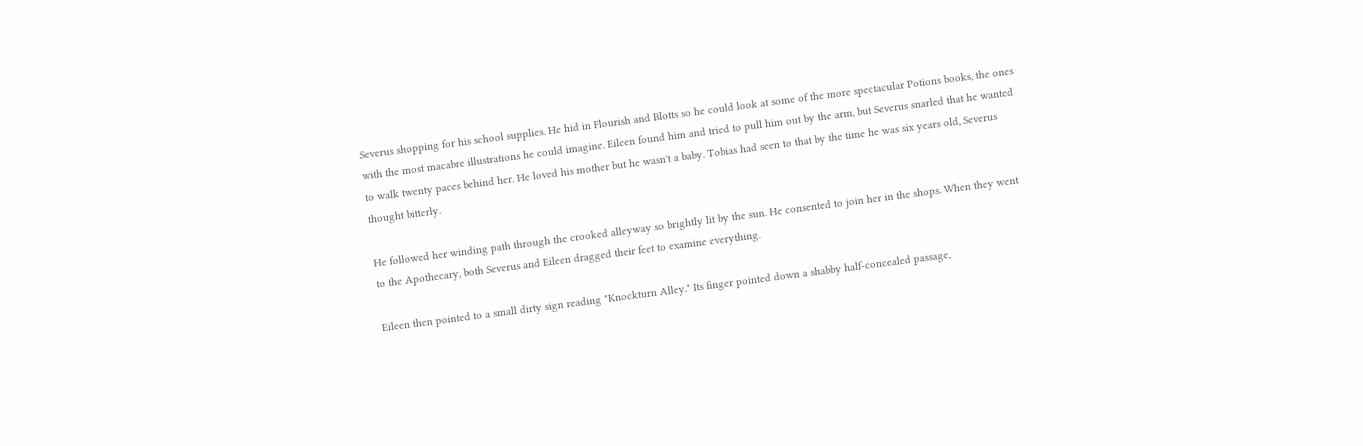Severus shopping for his school supplies. He hid in Flourish and Blotts so he could look at some of the more spectacular Potions books, the ones with the most macabre illustrations he could imagine. Eileen found him and tried to pull him out by the arm, but Severus snarled that he wanted to walk twenty paces behind her. He loved his mother but he wasn't a baby. Tobias had seen to that by the time he was six years old, Severus thought bitterly.

He followed her winding path through the crooked alleyway so brightly lit by the sun. He consented to join her in the shops. When they went to the Apothecary, both Severus and Eileen dragged their feet to examine everything.

Eileen then pointed to a small dirty sign reading "Knockturn Alley." Its finger pointed down a shabby half-concealed passage,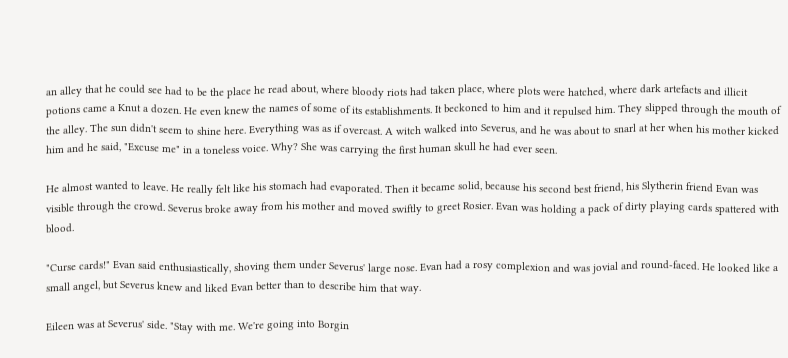an alley that he could see had to be the place he read about, where bloody riots had taken place, where plots were hatched, where dark artefacts and illicit potions came a Knut a dozen. He even knew the names of some of its establishments. It beckoned to him and it repulsed him. They slipped through the mouth of the alley. The sun didn't seem to shine here. Everything was as if overcast. A witch walked into Severus, and he was about to snarl at her when his mother kicked him and he said, "Excuse me" in a toneless voice. Why? She was carrying the first human skull he had ever seen.

He almost wanted to leave. He really felt like his stomach had evaporated. Then it became solid, because his second best friend, his Slytherin friend Evan was visible through the crowd. Severus broke away from his mother and moved swiftly to greet Rosier. Evan was holding a pack of dirty playing cards spattered with blood.

"Curse cards!" Evan said enthusiastically, shoving them under Severus' large nose. Evan had a rosy complexion and was jovial and round-faced. He looked like a small angel, but Severus knew and liked Evan better than to describe him that way.

Eileen was at Severus' side. "Stay with me. We're going into Borgin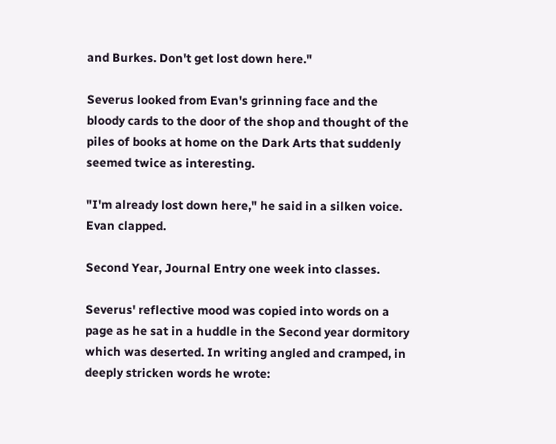and Burkes. Don't get lost down here."

Severus looked from Evan's grinning face and the bloody cards to the door of the shop and thought of the piles of books at home on the Dark Arts that suddenly seemed twice as interesting.

"I'm already lost down here," he said in a silken voice. Evan clapped.

Second Year, Journal Entry one week into classes.

Severus' reflective mood was copied into words on a page as he sat in a huddle in the Second year dormitory which was deserted. In writing angled and cramped, in deeply stricken words he wrote: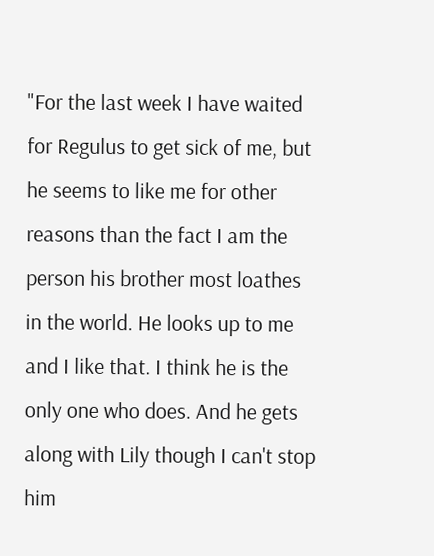"For the last week I have waited for Regulus to get sick of me, but he seems to like me for other reasons than the fact I am the person his brother most loathes in the world. He looks up to me and I like that. I think he is the only one who does. And he gets along with Lily though I can't stop him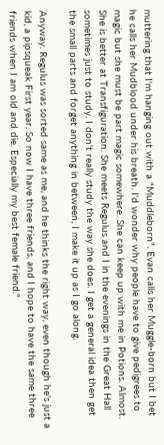muttering that I'm hanging out with a "Muddleborn". Evan calls her Muggle-born but I bet he calls her Mudblood under his breath. I'd wonder why people have to give pedigrees to magic but she must be part magic somewhere. She can keep up with me in Potions. Almost. She is better at Transfiguration. She meets Regulus and I in the evenings in the Great Hall sometimes just to study. I don't really study the way she does. I get a general idea then get the small parts and forget anything in between, I make it up as I go along.

Anyway. Regulus was sorted same as me, and he thinks the right way, even though he's just a kid, a pipsqueak First year. So now I have three friends, and I hope to have the same three friends when I am old and die. Especially my best female friend."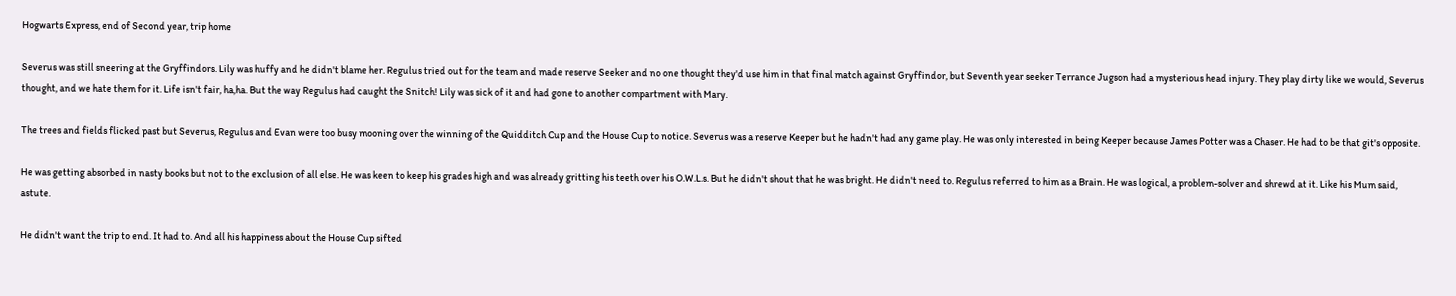Hogwarts Express, end of Second year, trip home

Severus was still sneering at the Gryffindors. Lily was huffy and he didn't blame her. Regulus tried out for the team and made reserve Seeker and no one thought they'd use him in that final match against Gryffindor, but Seventh year seeker Terrance Jugson had a mysterious head injury. They play dirty like we would, Severus thought, and we hate them for it. Life isn't fair, ha,ha. But the way Regulus had caught the Snitch! Lily was sick of it and had gone to another compartment with Mary.

The trees and fields flicked past but Severus, Regulus and Evan were too busy mooning over the winning of the Quidditch Cup and the House Cup to notice. Severus was a reserve Keeper but he hadn't had any game play. He was only interested in being Keeper because James Potter was a Chaser. He had to be that git's opposite.

He was getting absorbed in nasty books but not to the exclusion of all else. He was keen to keep his grades high and was already gritting his teeth over his O.W.L.s. But he didn't shout that he was bright. He didn't need to. Regulus referred to him as a Brain. He was logical, a problem-solver and shrewd at it. Like his Mum said, astute.

He didn't want the trip to end. It had to. And all his happiness about the House Cup sifted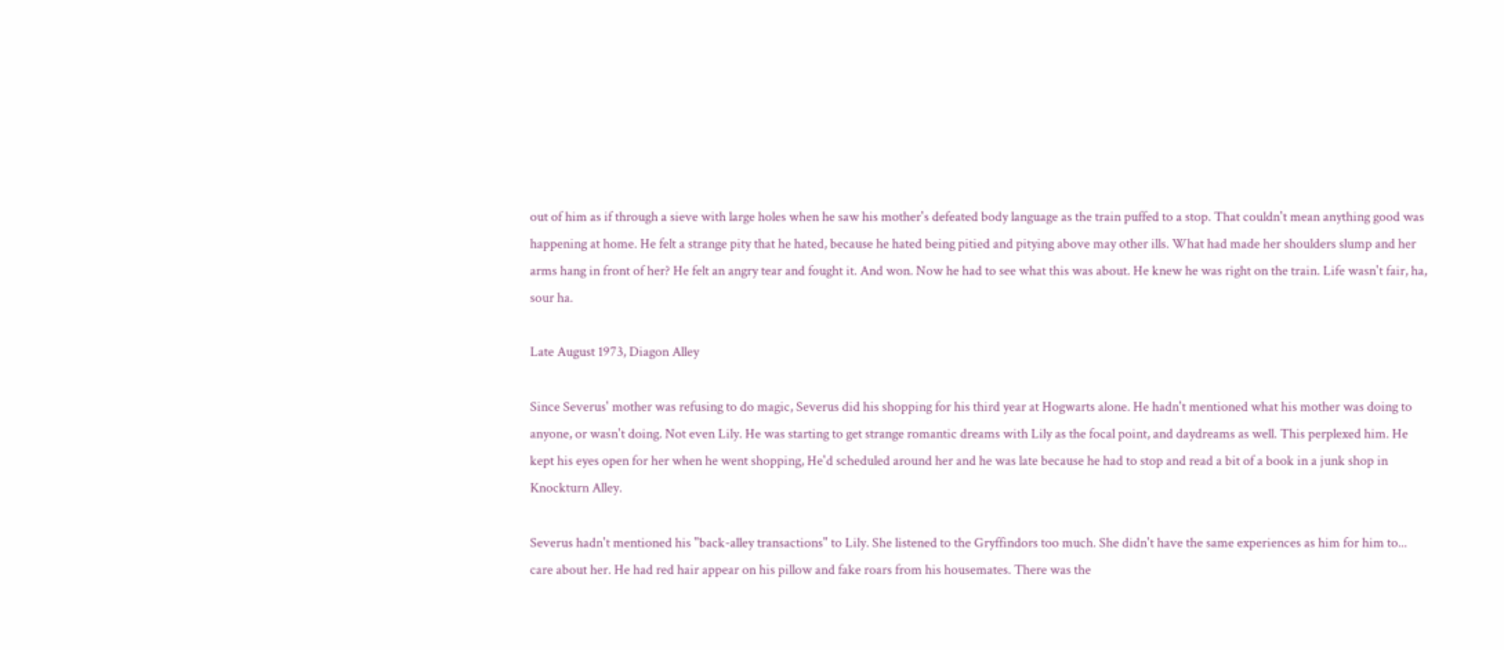out of him as if through a sieve with large holes when he saw his mother's defeated body language as the train puffed to a stop. That couldn't mean anything good was happening at home. He felt a strange pity that he hated, because he hated being pitied and pitying above may other ills. What had made her shoulders slump and her arms hang in front of her? He felt an angry tear and fought it. And won. Now he had to see what this was about. He knew he was right on the train. Life wasn't fair, ha, sour ha.

Late August 1973, Diagon Alley

Since Severus' mother was refusing to do magic, Severus did his shopping for his third year at Hogwarts alone. He hadn't mentioned what his mother was doing to anyone, or wasn't doing. Not even Lily. He was starting to get strange romantic dreams with Lily as the focal point, and daydreams as well. This perplexed him. He kept his eyes open for her when he went shopping, He'd scheduled around her and he was late because he had to stop and read a bit of a book in a junk shop in Knockturn Alley.

Severus hadn't mentioned his "back-alley transactions" to Lily. She listened to the Gryffindors too much. She didn't have the same experiences as him for him to... care about her. He had red hair appear on his pillow and fake roars from his housemates. There was the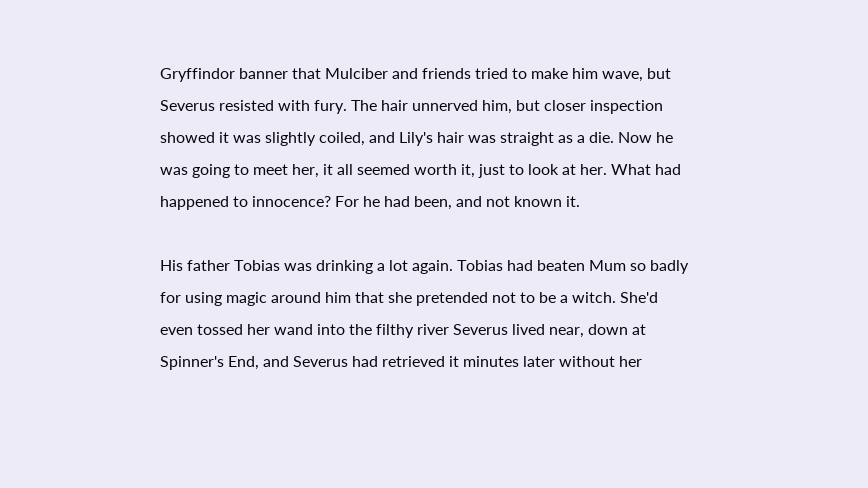Gryffindor banner that Mulciber and friends tried to make him wave, but Severus resisted with fury. The hair unnerved him, but closer inspection showed it was slightly coiled, and Lily's hair was straight as a die. Now he was going to meet her, it all seemed worth it, just to look at her. What had happened to innocence? For he had been, and not known it.

His father Tobias was drinking a lot again. Tobias had beaten Mum so badly for using magic around him that she pretended not to be a witch. She'd even tossed her wand into the filthy river Severus lived near, down at Spinner's End, and Severus had retrieved it minutes later without her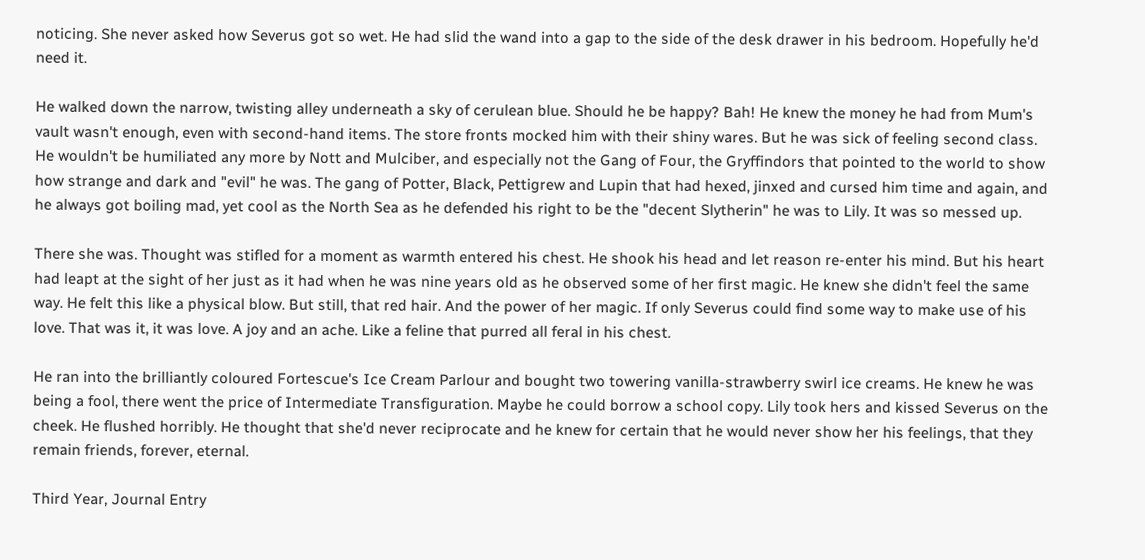noticing. She never asked how Severus got so wet. He had slid the wand into a gap to the side of the desk drawer in his bedroom. Hopefully he'd need it.

He walked down the narrow, twisting alley underneath a sky of cerulean blue. Should he be happy? Bah! He knew the money he had from Mum's vault wasn't enough, even with second-hand items. The store fronts mocked him with their shiny wares. But he was sick of feeling second class. He wouldn't be humiliated any more by Nott and Mulciber, and especially not the Gang of Four, the Gryffindors that pointed to the world to show how strange and dark and "evil" he was. The gang of Potter, Black, Pettigrew and Lupin that had hexed, jinxed and cursed him time and again, and he always got boiling mad, yet cool as the North Sea as he defended his right to be the "decent Slytherin" he was to Lily. It was so messed up.

There she was. Thought was stifled for a moment as warmth entered his chest. He shook his head and let reason re-enter his mind. But his heart had leapt at the sight of her just as it had when he was nine years old as he observed some of her first magic. He knew she didn't feel the same way. He felt this like a physical blow. But still, that red hair. And the power of her magic. If only Severus could find some way to make use of his love. That was it, it was love. A joy and an ache. Like a feline that purred all feral in his chest.

He ran into the brilliantly coloured Fortescue's Ice Cream Parlour and bought two towering vanilla-strawberry swirl ice creams. He knew he was being a fool, there went the price of Intermediate Transfiguration. Maybe he could borrow a school copy. Lily took hers and kissed Severus on the cheek. He flushed horribly. He thought that she'd never reciprocate and he knew for certain that he would never show her his feelings, that they remain friends, forever, eternal.

Third Year, Journal Entry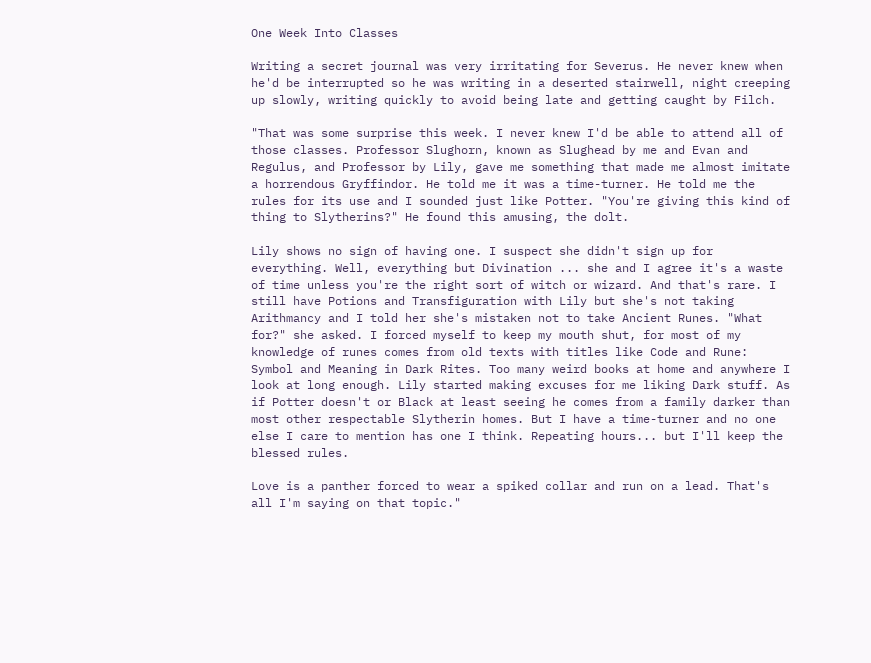One Week Into Classes

Writing a secret journal was very irritating for Severus. He never knew when he'd be interrupted so he was writing in a deserted stairwell, night creeping up slowly, writing quickly to avoid being late and getting caught by Filch.

"That was some surprise this week. I never knew I'd be able to attend all of those classes. Professor Slughorn, known as Slughead by me and Evan and Regulus, and Professor by Lily, gave me something that made me almost imitate a horrendous Gryffindor. He told me it was a time-turner. He told me the rules for its use and I sounded just like Potter. "You're giving this kind of thing to Slytherins?" He found this amusing, the dolt.

Lily shows no sign of having one. I suspect she didn't sign up for everything. Well, everything but Divination ... she and I agree it's a waste of time unless you're the right sort of witch or wizard. And that's rare. I still have Potions and Transfiguration with Lily but she's not taking Arithmancy and I told her she's mistaken not to take Ancient Runes. "What for?" she asked. I forced myself to keep my mouth shut, for most of my knowledge of runes comes from old texts with titles like Code and Rune: Symbol and Meaning in Dark Rites. Too many weird books at home and anywhere I look at long enough. Lily started making excuses for me liking Dark stuff. As if Potter doesn't or Black at least seeing he comes from a family darker than most other respectable Slytherin homes. But I have a time-turner and no one else I care to mention has one I think. Repeating hours... but I'll keep the blessed rules.

Love is a panther forced to wear a spiked collar and run on a lead. That's all I'm saying on that topic."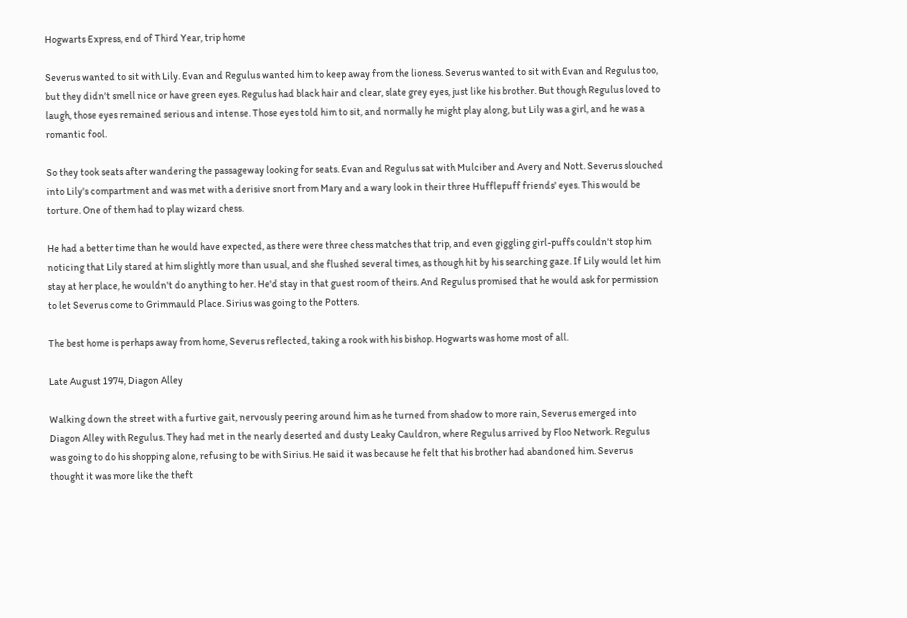Hogwarts Express, end of Third Year, trip home

Severus wanted to sit with Lily. Evan and Regulus wanted him to keep away from the lioness. Severus wanted to sit with Evan and Regulus too, but they didn't smell nice or have green eyes. Regulus had black hair and clear, slate grey eyes, just like his brother. But though Regulus loved to laugh, those eyes remained serious and intense. Those eyes told him to sit, and normally he might play along, but Lily was a girl, and he was a romantic fool.

So they took seats after wandering the passageway looking for seats. Evan and Regulus sat with Mulciber and Avery and Nott. Severus slouched into Lily's compartment and was met with a derisive snort from Mary and a wary look in their three Hufflepuff friends' eyes. This would be torture. One of them had to play wizard chess.

He had a better time than he would have expected, as there were three chess matches that trip, and even giggling girl-puffs couldn't stop him noticing that Lily stared at him slightly more than usual, and she flushed several times, as though hit by his searching gaze. If Lily would let him stay at her place, he wouldn't do anything to her. He'd stay in that guest room of theirs. And Regulus promised that he would ask for permission to let Severus come to Grimmauld Place. Sirius was going to the Potters.

The best home is perhaps away from home, Severus reflected, taking a rook with his bishop. Hogwarts was home most of all.

Late August 1974, Diagon Alley

Walking down the street with a furtive gait, nervously peering around him as he turned from shadow to more rain, Severus emerged into Diagon Alley with Regulus. They had met in the nearly deserted and dusty Leaky Cauldron, where Regulus arrived by Floo Network. Regulus was going to do his shopping alone, refusing to be with Sirius. He said it was because he felt that his brother had abandoned him. Severus thought it was more like the theft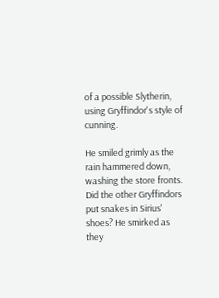of a possible Slytherin, using Gryffindor's style of cunning.

He smiled grimly as the rain hammered down, washing the store fronts. Did the other Gryffindors put snakes in Sirius' shoes? He smirked as they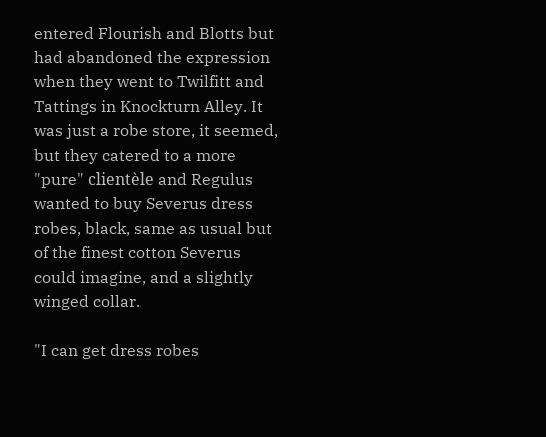entered Flourish and Blotts but had abandoned the expression when they went to Twilfitt and Tattings in Knockturn Alley. It was just a robe store, it seemed, but they catered to a more "pure" clientèle and Regulus wanted to buy Severus dress robes, black, same as usual but of the finest cotton Severus could imagine, and a slightly winged collar.

"I can get dress robes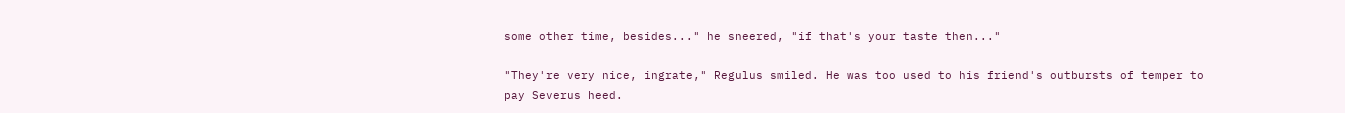some other time, besides..." he sneered, "if that's your taste then..."

"They're very nice, ingrate," Regulus smiled. He was too used to his friend's outbursts of temper to pay Severus heed.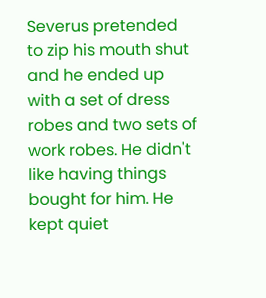Severus pretended to zip his mouth shut and he ended up with a set of dress robes and two sets of work robes. He didn't like having things bought for him. He kept quiet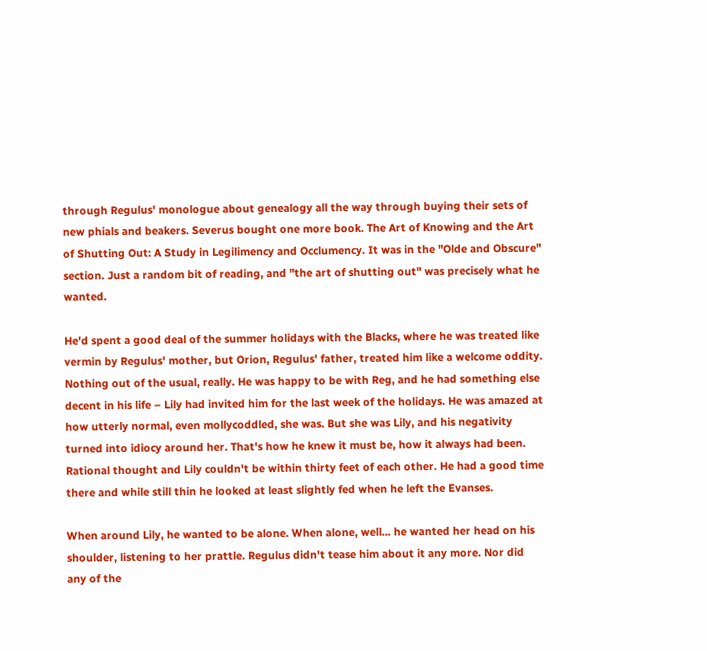through Regulus' monologue about genealogy all the way through buying their sets of new phials and beakers. Severus bought one more book. The Art of Knowing and the Art of Shutting Out: A Study in Legilimency and Occlumency. It was in the "Olde and Obscure" section. Just a random bit of reading, and "the art of shutting out" was precisely what he wanted.

He'd spent a good deal of the summer holidays with the Blacks, where he was treated like vermin by Regulus' mother, but Orion, Regulus' father, treated him like a welcome oddity. Nothing out of the usual, really. He was happy to be with Reg, and he had something else decent in his life – Lily had invited him for the last week of the holidays. He was amazed at how utterly normal, even mollycoddled, she was. But she was Lily, and his negativity turned into idiocy around her. That's how he knew it must be, how it always had been. Rational thought and Lily couldn't be within thirty feet of each other. He had a good time there and while still thin he looked at least slightly fed when he left the Evanses.

When around Lily, he wanted to be alone. When alone, well... he wanted her head on his shoulder, listening to her prattle. Regulus didn't tease him about it any more. Nor did any of the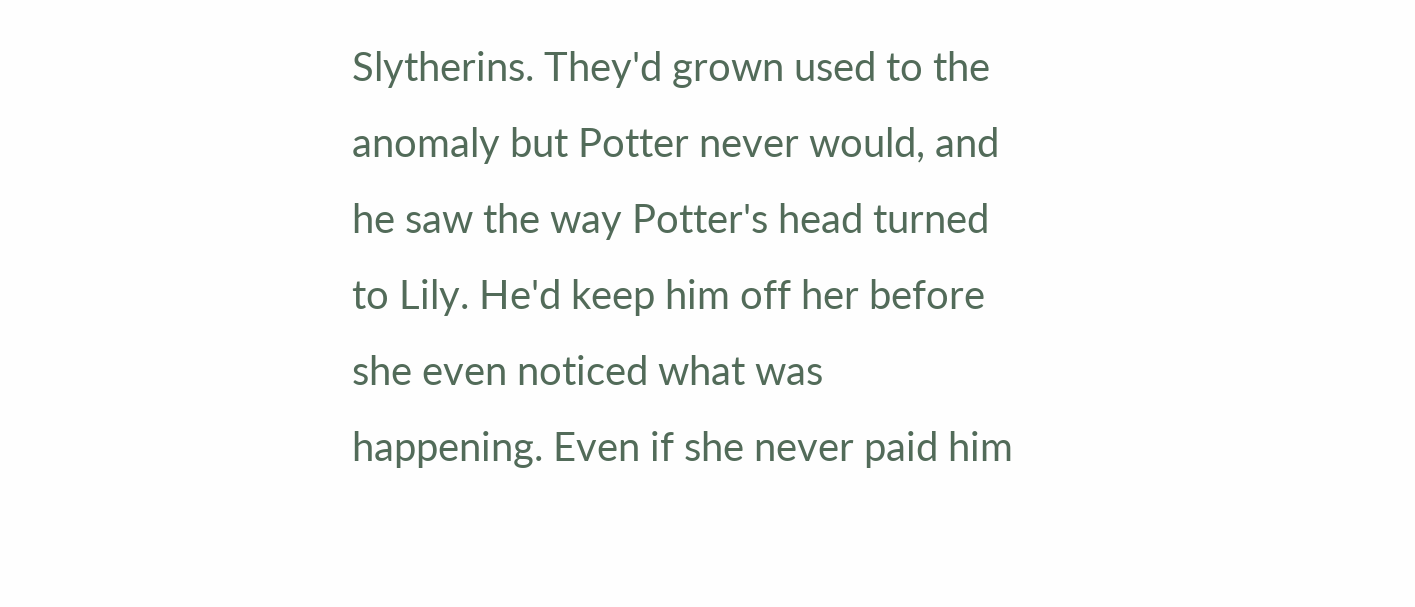Slytherins. They'd grown used to the anomaly but Potter never would, and he saw the way Potter's head turned to Lily. He'd keep him off her before she even noticed what was happening. Even if she never paid him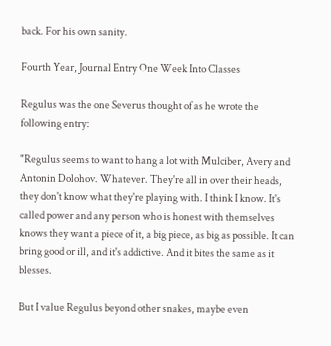back. For his own sanity.

Fourth Year, Journal Entry One Week Into Classes

Regulus was the one Severus thought of as he wrote the following entry:

"Regulus seems to want to hang a lot with Mulciber, Avery and Antonin Dolohov. Whatever. They're all in over their heads, they don't know what they're playing with. I think I know. It's called power and any person who is honest with themselves knows they want a piece of it, a big piece, as big as possible. It can bring good or ill, and it's addictive. And it bites the same as it blesses.

But I value Regulus beyond other snakes, maybe even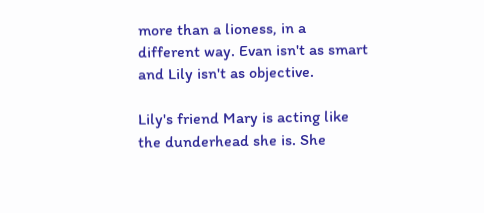more than a lioness, in a different way. Evan isn't as smart and Lily isn't as objective.

Lily's friend Mary is acting like the dunderhead she is. She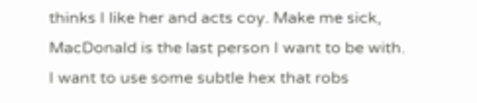thinks I like her and acts coy. Make me sick, MacDonald is the last person I want to be with. I want to use some subtle hex that robs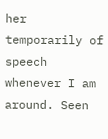her temporarily of speech whenever I am around. Seen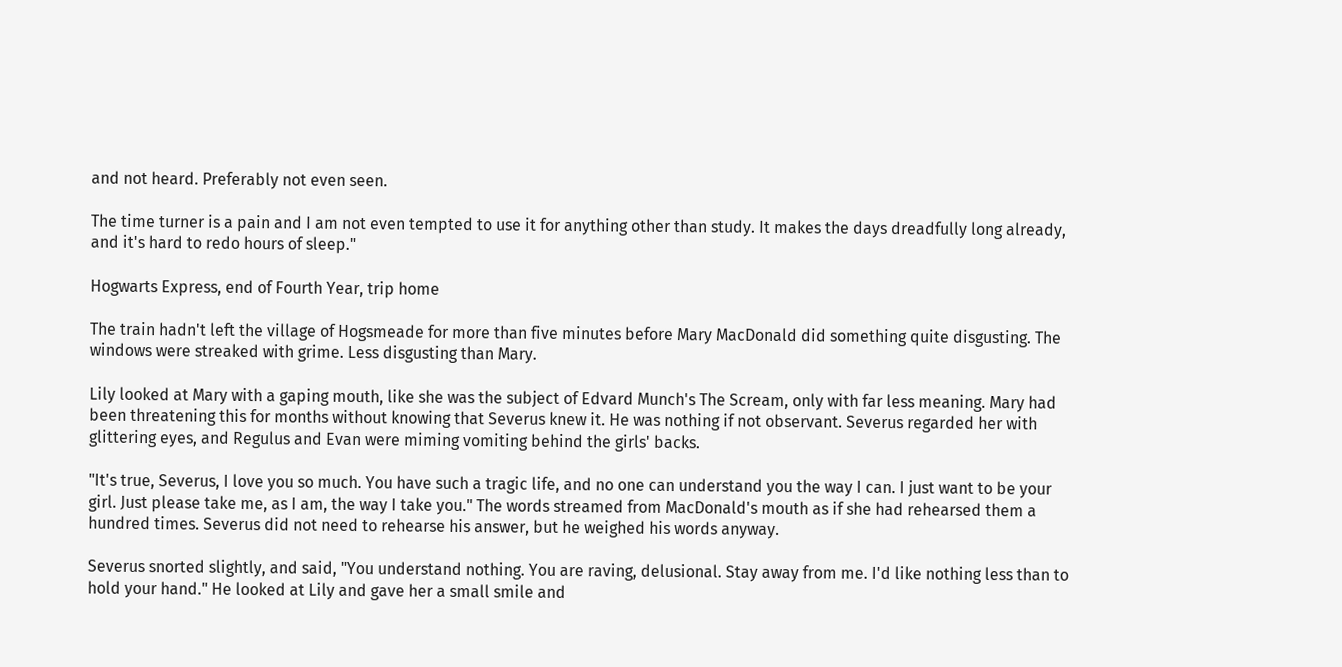and not heard. Preferably not even seen.

The time turner is a pain and I am not even tempted to use it for anything other than study. It makes the days dreadfully long already, and it's hard to redo hours of sleep."

Hogwarts Express, end of Fourth Year, trip home

The train hadn't left the village of Hogsmeade for more than five minutes before Mary MacDonald did something quite disgusting. The windows were streaked with grime. Less disgusting than Mary.

Lily looked at Mary with a gaping mouth, like she was the subject of Edvard Munch's The Scream, only with far less meaning. Mary had been threatening this for months without knowing that Severus knew it. He was nothing if not observant. Severus regarded her with glittering eyes, and Regulus and Evan were miming vomiting behind the girls' backs.

"It's true, Severus, I love you so much. You have such a tragic life, and no one can understand you the way I can. I just want to be your girl. Just please take me, as I am, the way I take you." The words streamed from MacDonald's mouth as if she had rehearsed them a hundred times. Severus did not need to rehearse his answer, but he weighed his words anyway.

Severus snorted slightly, and said, "You understand nothing. You are raving, delusional. Stay away from me. I'd like nothing less than to hold your hand." He looked at Lily and gave her a small smile and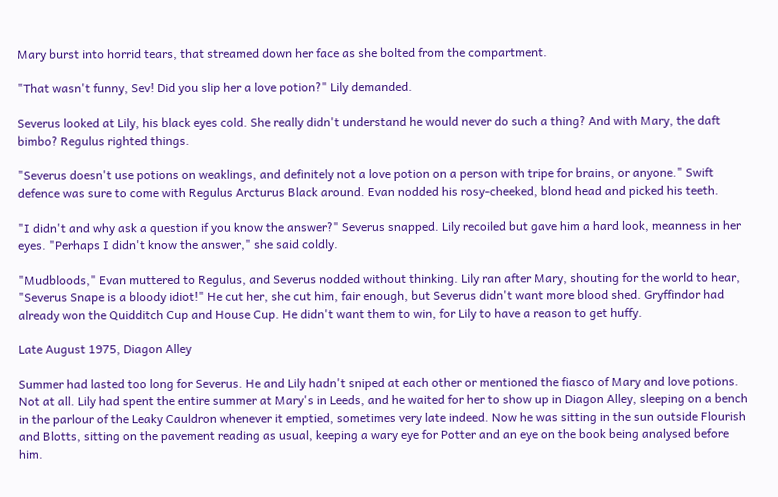Mary burst into horrid tears, that streamed down her face as she bolted from the compartment.

"That wasn't funny, Sev! Did you slip her a love potion?" Lily demanded.

Severus looked at Lily, his black eyes cold. She really didn't understand he would never do such a thing? And with Mary, the daft bimbo? Regulus righted things.

"Severus doesn't use potions on weaklings, and definitely not a love potion on a person with tripe for brains, or anyone." Swift defence was sure to come with Regulus Arcturus Black around. Evan nodded his rosy-cheeked, blond head and picked his teeth.

"I didn't and why ask a question if you know the answer?" Severus snapped. Lily recoiled but gave him a hard look, meanness in her eyes. "Perhaps I didn't know the answer," she said coldly.

"Mudbloods," Evan muttered to Regulus, and Severus nodded without thinking. Lily ran after Mary, shouting for the world to hear, "Severus Snape is a bloody idiot!" He cut her, she cut him, fair enough, but Severus didn't want more blood shed. Gryffindor had already won the Quidditch Cup and House Cup. He didn't want them to win, for Lily to have a reason to get huffy.

Late August 1975, Diagon Alley

Summer had lasted too long for Severus. He and Lily hadn't sniped at each other or mentioned the fiasco of Mary and love potions. Not at all. Lily had spent the entire summer at Mary's in Leeds, and he waited for her to show up in Diagon Alley, sleeping on a bench in the parlour of the Leaky Cauldron whenever it emptied, sometimes very late indeed. Now he was sitting in the sun outside Flourish and Blotts, sitting on the pavement reading as usual, keeping a wary eye for Potter and an eye on the book being analysed before him.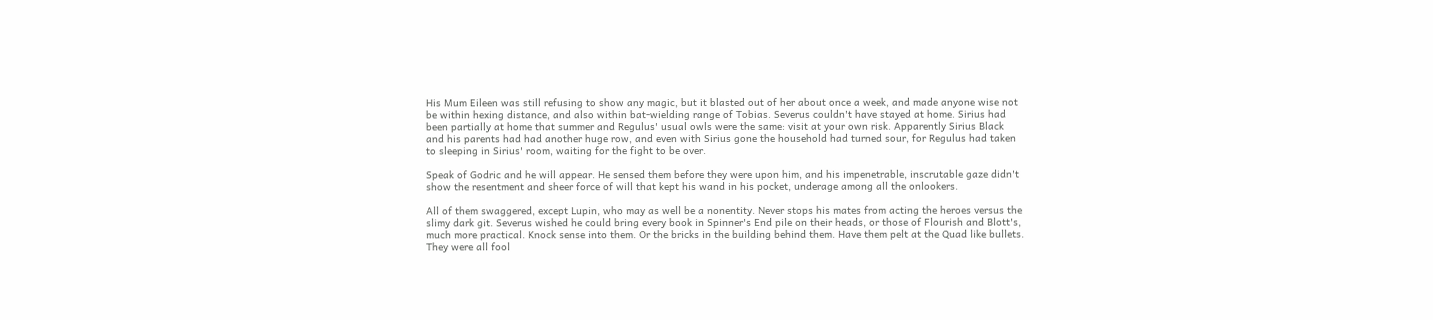His Mum Eileen was still refusing to show any magic, but it blasted out of her about once a week, and made anyone wise not be within hexing distance, and also within bat-wielding range of Tobias. Severus couldn't have stayed at home. Sirius had been partially at home that summer and Regulus' usual owls were the same: visit at your own risk. Apparently Sirius Black and his parents had had another huge row, and even with Sirius gone the household had turned sour, for Regulus had taken to sleeping in Sirius' room, waiting for the fight to be over.

Speak of Godric and he will appear. He sensed them before they were upon him, and his impenetrable, inscrutable gaze didn't show the resentment and sheer force of will that kept his wand in his pocket, underage among all the onlookers.

All of them swaggered, except Lupin, who may as well be a nonentity. Never stops his mates from acting the heroes versus the slimy dark git. Severus wished he could bring every book in Spinner's End pile on their heads, or those of Flourish and Blott's, much more practical. Knock sense into them. Or the bricks in the building behind them. Have them pelt at the Quad like bullets. They were all fool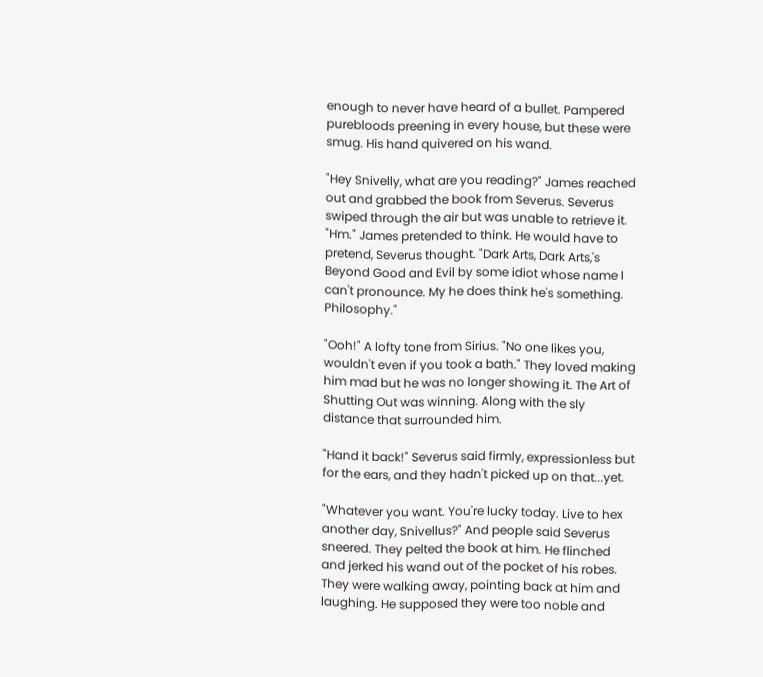enough to never have heard of a bullet. Pampered purebloods preening in every house, but these were smug. His hand quivered on his wand.

"Hey Snivelly, what are you reading?" James reached out and grabbed the book from Severus. Severus swiped through the air but was unable to retrieve it. "Hm." James pretended to think. He would have to pretend, Severus thought. "Dark Arts, Dark Arts,'s Beyond Good and Evil by some idiot whose name I can't pronounce. My he does think he's something. Philosophy."

"Ooh!" A lofty tone from Sirius. "No one likes you, wouldn't even if you took a bath." They loved making him mad but he was no longer showing it. The Art of Shutting Out was winning. Along with the sly distance that surrounded him.

"Hand it back!" Severus said firmly, expressionless but for the ears, and they hadn't picked up on that...yet.

"Whatever you want. You're lucky today. Live to hex another day, Snivellus?" And people said Severus sneered. They pelted the book at him. He flinched and jerked his wand out of the pocket of his robes. They were walking away, pointing back at him and laughing. He supposed they were too noble and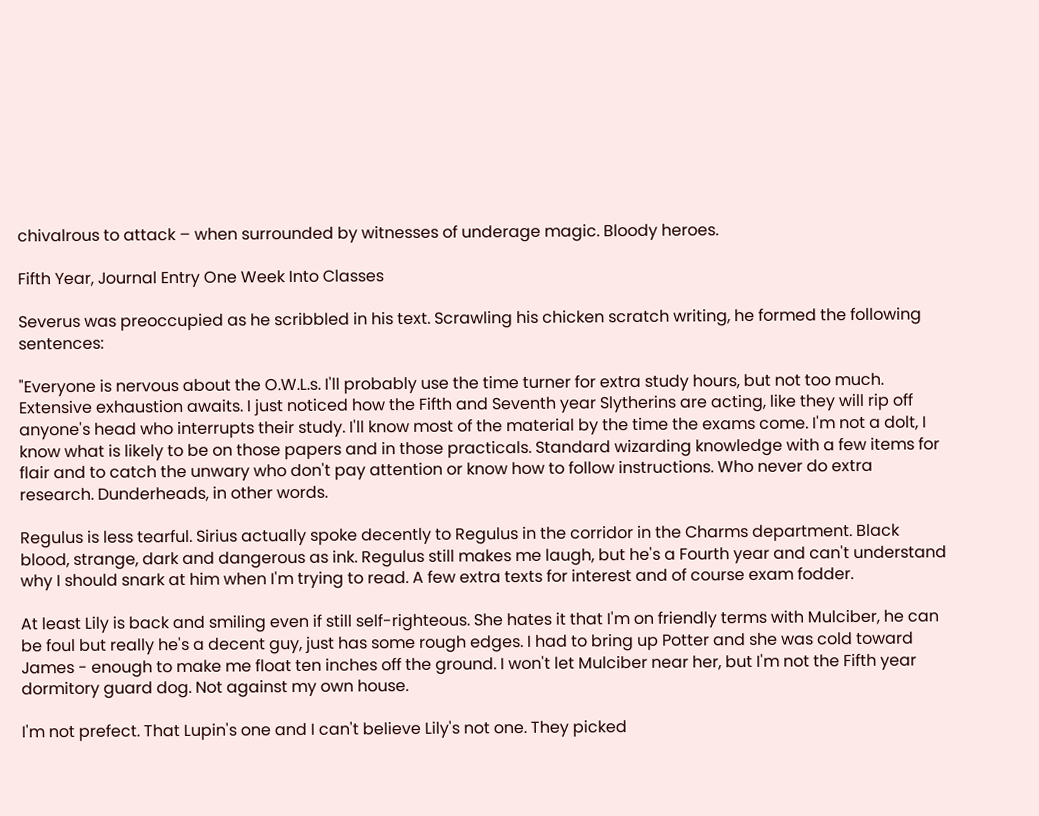chivalrous to attack – when surrounded by witnesses of underage magic. Bloody heroes.

Fifth Year, Journal Entry One Week Into Classes

Severus was preoccupied as he scribbled in his text. Scrawling his chicken scratch writing, he formed the following sentences:

"Everyone is nervous about the O.W.L.s. I'll probably use the time turner for extra study hours, but not too much. Extensive exhaustion awaits. I just noticed how the Fifth and Seventh year Slytherins are acting, like they will rip off anyone's head who interrupts their study. I'll know most of the material by the time the exams come. I'm not a dolt, I know what is likely to be on those papers and in those practicals. Standard wizarding knowledge with a few items for flair and to catch the unwary who don't pay attention or know how to follow instructions. Who never do extra research. Dunderheads, in other words.

Regulus is less tearful. Sirius actually spoke decently to Regulus in the corridor in the Charms department. Black blood, strange, dark and dangerous as ink. Regulus still makes me laugh, but he's a Fourth year and can't understand why I should snark at him when I'm trying to read. A few extra texts for interest and of course exam fodder.

At least Lily is back and smiling even if still self-righteous. She hates it that I'm on friendly terms with Mulciber, he can be foul but really he's a decent guy, just has some rough edges. I had to bring up Potter and she was cold toward James - enough to make me float ten inches off the ground. I won't let Mulciber near her, but I'm not the Fifth year dormitory guard dog. Not against my own house.

I'm not prefect. That Lupin's one and I can't believe Lily's not one. They picked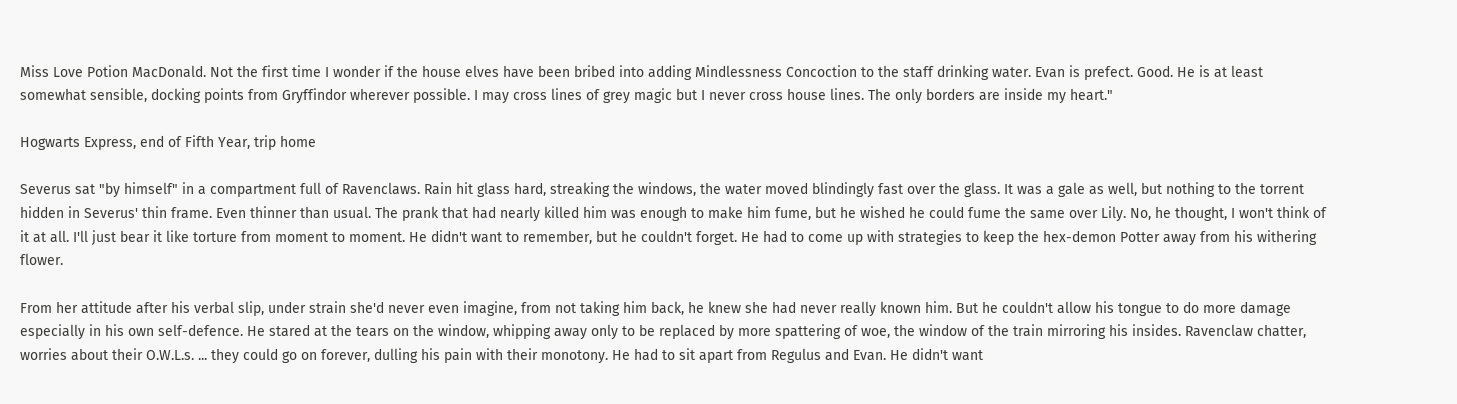Miss Love Potion MacDonald. Not the first time I wonder if the house elves have been bribed into adding Mindlessness Concoction to the staff drinking water. Evan is prefect. Good. He is at least somewhat sensible, docking points from Gryffindor wherever possible. I may cross lines of grey magic but I never cross house lines. The only borders are inside my heart."

Hogwarts Express, end of Fifth Year, trip home

Severus sat "by himself" in a compartment full of Ravenclaws. Rain hit glass hard, streaking the windows, the water moved blindingly fast over the glass. It was a gale as well, but nothing to the torrent hidden in Severus' thin frame. Even thinner than usual. The prank that had nearly killed him was enough to make him fume, but he wished he could fume the same over Lily. No, he thought, I won't think of it at all. I'll just bear it like torture from moment to moment. He didn't want to remember, but he couldn't forget. He had to come up with strategies to keep the hex-demon Potter away from his withering flower.

From her attitude after his verbal slip, under strain she'd never even imagine, from not taking him back, he knew she had never really known him. But he couldn't allow his tongue to do more damage especially in his own self-defence. He stared at the tears on the window, whipping away only to be replaced by more spattering of woe, the window of the train mirroring his insides. Ravenclaw chatter, worries about their O.W.L.s. ... they could go on forever, dulling his pain with their monotony. He had to sit apart from Regulus and Evan. He didn't want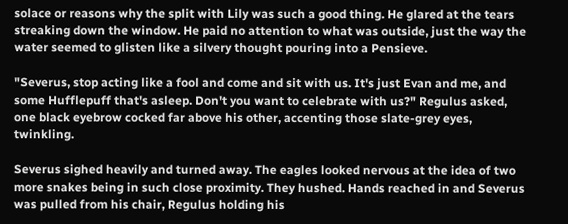solace or reasons why the split with Lily was such a good thing. He glared at the tears streaking down the window. He paid no attention to what was outside, just the way the water seemed to glisten like a silvery thought pouring into a Pensieve.

"Severus, stop acting like a fool and come and sit with us. It's just Evan and me, and some Hufflepuff that's asleep. Don't you want to celebrate with us?" Regulus asked, one black eyebrow cocked far above his other, accenting those slate-grey eyes, twinkling.

Severus sighed heavily and turned away. The eagles looked nervous at the idea of two more snakes being in such close proximity. They hushed. Hands reached in and Severus was pulled from his chair, Regulus holding his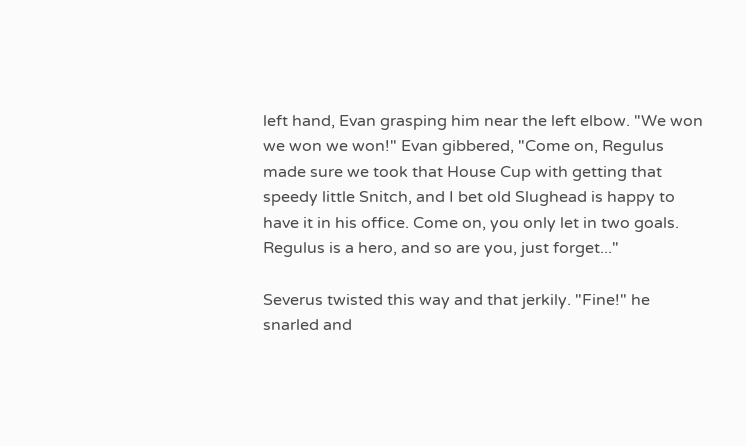left hand, Evan grasping him near the left elbow. "We won we won we won!" Evan gibbered, "Come on, Regulus made sure we took that House Cup with getting that speedy little Snitch, and I bet old Slughead is happy to have it in his office. Come on, you only let in two goals. Regulus is a hero, and so are you, just forget..."

Severus twisted this way and that jerkily. "Fine!" he snarled and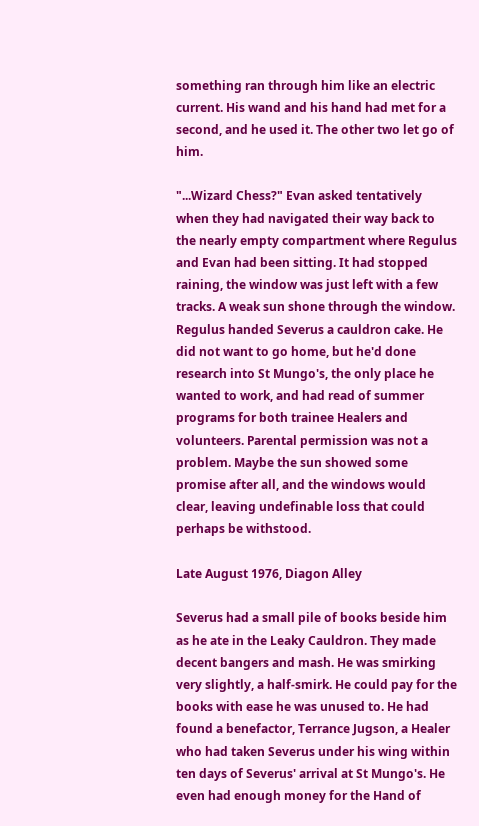something ran through him like an electric current. His wand and his hand had met for a second, and he used it. The other two let go of him.

"...Wizard Chess?" Evan asked tentatively when they had navigated their way back to the nearly empty compartment where Regulus and Evan had been sitting. It had stopped raining, the window was just left with a few tracks. A weak sun shone through the window. Regulus handed Severus a cauldron cake. He did not want to go home, but he'd done research into St Mungo's, the only place he wanted to work, and had read of summer programs for both trainee Healers and volunteers. Parental permission was not a problem. Maybe the sun showed some promise after all, and the windows would clear, leaving undefinable loss that could perhaps be withstood.

Late August 1976, Diagon Alley

Severus had a small pile of books beside him as he ate in the Leaky Cauldron. They made decent bangers and mash. He was smirking very slightly, a half-smirk. He could pay for the books with ease he was unused to. He had found a benefactor, Terrance Jugson, a Healer who had taken Severus under his wing within ten days of Severus' arrival at St Mungo's. He even had enough money for the Hand of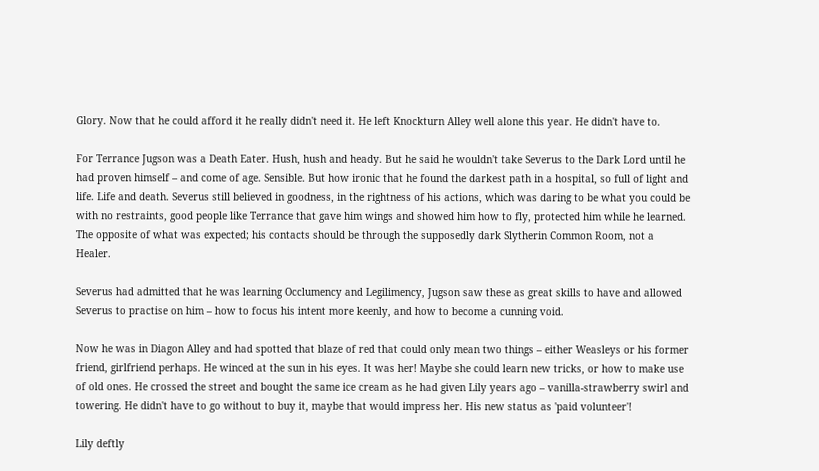Glory. Now that he could afford it he really didn't need it. He left Knockturn Alley well alone this year. He didn't have to.

For Terrance Jugson was a Death Eater. Hush, hush and heady. But he said he wouldn't take Severus to the Dark Lord until he had proven himself – and come of age. Sensible. But how ironic that he found the darkest path in a hospital, so full of light and life. Life and death. Severus still believed in goodness, in the rightness of his actions, which was daring to be what you could be with no restraints, good people like Terrance that gave him wings and showed him how to fly, protected him while he learned. The opposite of what was expected; his contacts should be through the supposedly dark Slytherin Common Room, not a Healer.

Severus had admitted that he was learning Occlumency and Legilimency, Jugson saw these as great skills to have and allowed Severus to practise on him – how to focus his intent more keenly, and how to become a cunning void.

Now he was in Diagon Alley and had spotted that blaze of red that could only mean two things – either Weasleys or his former friend, girlfriend perhaps. He winced at the sun in his eyes. It was her! Maybe she could learn new tricks, or how to make use of old ones. He crossed the street and bought the same ice cream as he had given Lily years ago – vanilla-strawberry swirl and towering. He didn't have to go without to buy it, maybe that would impress her. His new status as 'paid volunteer'!

Lily deftly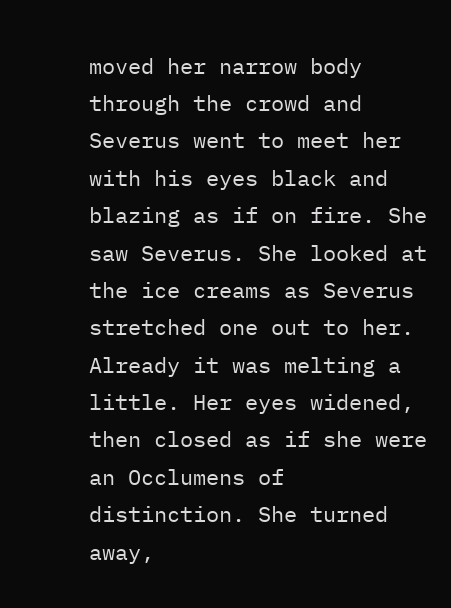moved her narrow body through the crowd and Severus went to meet her with his eyes black and blazing as if on fire. She saw Severus. She looked at the ice creams as Severus stretched one out to her. Already it was melting a little. Her eyes widened, then closed as if she were an Occlumens of distinction. She turned away,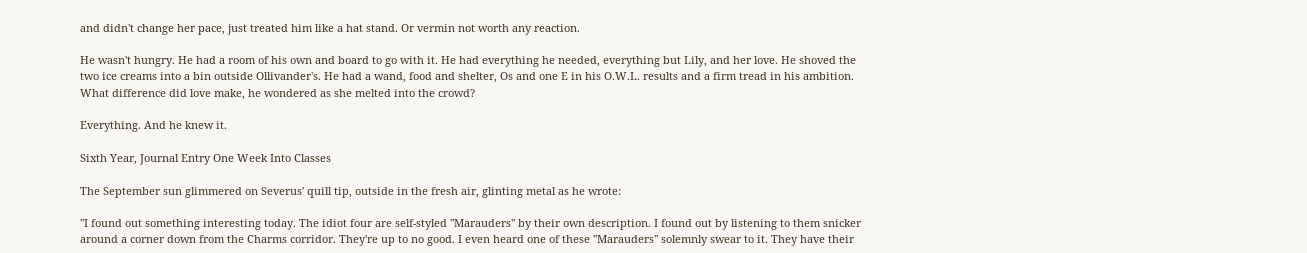and didn't change her pace, just treated him like a hat stand. Or vermin not worth any reaction.

He wasn't hungry. He had a room of his own and board to go with it. He had everything he needed, everything but Lily, and her love. He shoved the two ice creams into a bin outside Ollivander's. He had a wand, food and shelter, Os and one E in his O.W.L. results and a firm tread in his ambition. What difference did love make, he wondered as she melted into the crowd?

Everything. And he knew it.

Sixth Year, Journal Entry One Week Into Classes

The September sun glimmered on Severus' quill tip, outside in the fresh air, glinting metal as he wrote:

"I found out something interesting today. The idiot four are self-styled "Marauders" by their own description. I found out by listening to them snicker around a corner down from the Charms corridor. They're up to no good. I even heard one of these "Marauders" solemnly swear to it. They have their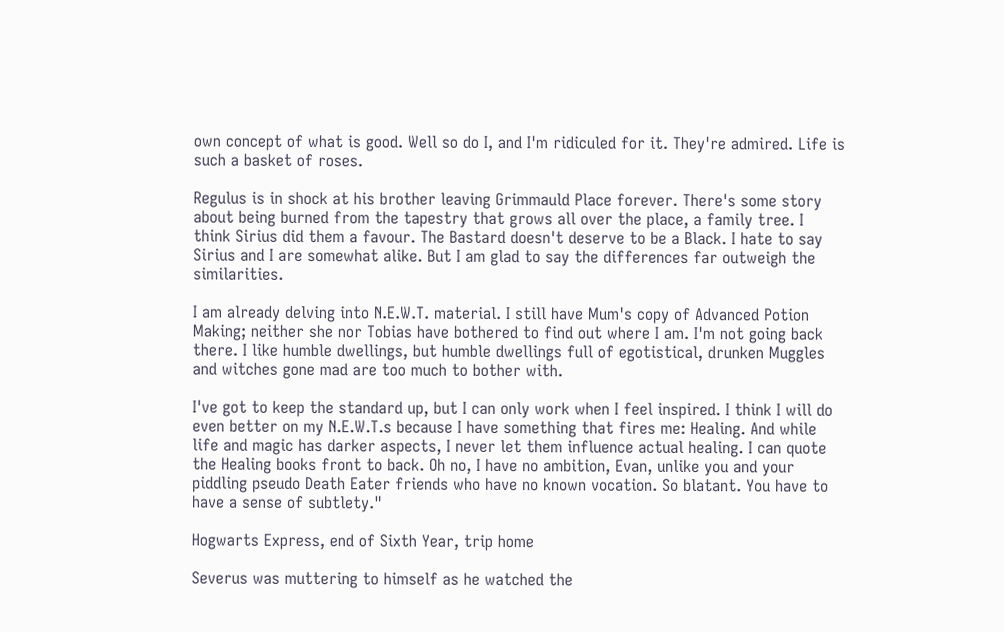own concept of what is good. Well so do I, and I'm ridiculed for it. They're admired. Life is such a basket of roses.

Regulus is in shock at his brother leaving Grimmauld Place forever. There's some story about being burned from the tapestry that grows all over the place, a family tree. I think Sirius did them a favour. The Bastard doesn't deserve to be a Black. I hate to say Sirius and I are somewhat alike. But I am glad to say the differences far outweigh the similarities.

I am already delving into N.E.W.T. material. I still have Mum's copy of Advanced Potion Making; neither she nor Tobias have bothered to find out where I am. I'm not going back there. I like humble dwellings, but humble dwellings full of egotistical, drunken Muggles and witches gone mad are too much to bother with.

I've got to keep the standard up, but I can only work when I feel inspired. I think I will do even better on my N.E.W.T.s because I have something that fires me: Healing. And while life and magic has darker aspects, I never let them influence actual healing. I can quote the Healing books front to back. Oh no, I have no ambition, Evan, unlike you and your piddling pseudo Death Eater friends who have no known vocation. So blatant. You have to have a sense of subtlety."

Hogwarts Express, end of Sixth Year, trip home

Severus was muttering to himself as he watched the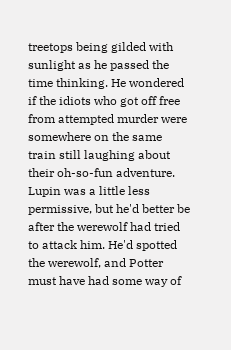treetops being gilded with sunlight as he passed the time thinking. He wondered if the idiots who got off free from attempted murder were somewhere on the same train still laughing about their oh-so-fun adventure. Lupin was a little less permissive, but he'd better be after the werewolf had tried to attack him. He'd spotted the werewolf, and Potter must have had some way of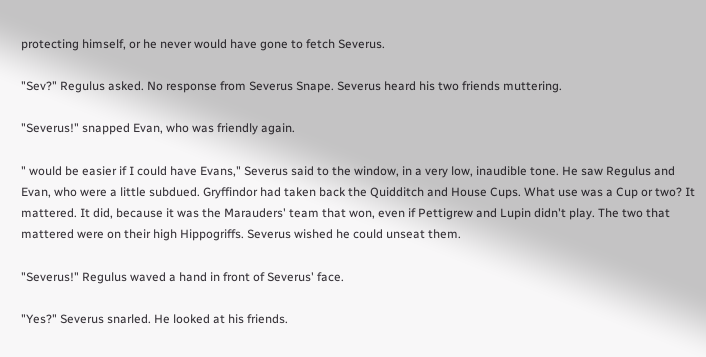protecting himself, or he never would have gone to fetch Severus.

"Sev?" Regulus asked. No response from Severus Snape. Severus heard his two friends muttering.

"Severus!" snapped Evan, who was friendly again.

" would be easier if I could have Evans," Severus said to the window, in a very low, inaudible tone. He saw Regulus and Evan, who were a little subdued. Gryffindor had taken back the Quidditch and House Cups. What use was a Cup or two? It mattered. It did, because it was the Marauders' team that won, even if Pettigrew and Lupin didn't play. The two that mattered were on their high Hippogriffs. Severus wished he could unseat them.

"Severus!" Regulus waved a hand in front of Severus' face.

"Yes?" Severus snarled. He looked at his friends.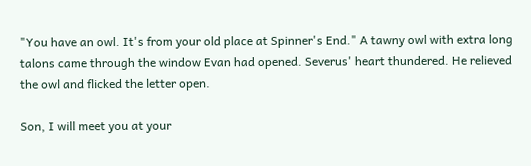"You have an owl. It's from your old place at Spinner's End." A tawny owl with extra long talons came through the window Evan had opened. Severus' heart thundered. He relieved the owl and flicked the letter open.

Son, I will meet you at your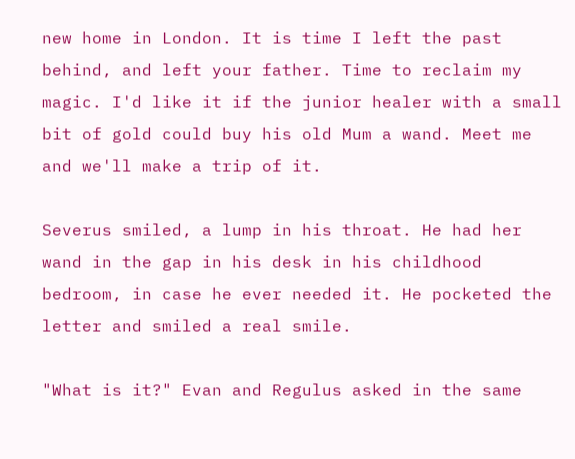new home in London. It is time I left the past behind, and left your father. Time to reclaim my magic. I'd like it if the junior healer with a small bit of gold could buy his old Mum a wand. Meet me and we'll make a trip of it.

Severus smiled, a lump in his throat. He had her wand in the gap in his desk in his childhood bedroom, in case he ever needed it. He pocketed the letter and smiled a real smile.

"What is it?" Evan and Regulus asked in the same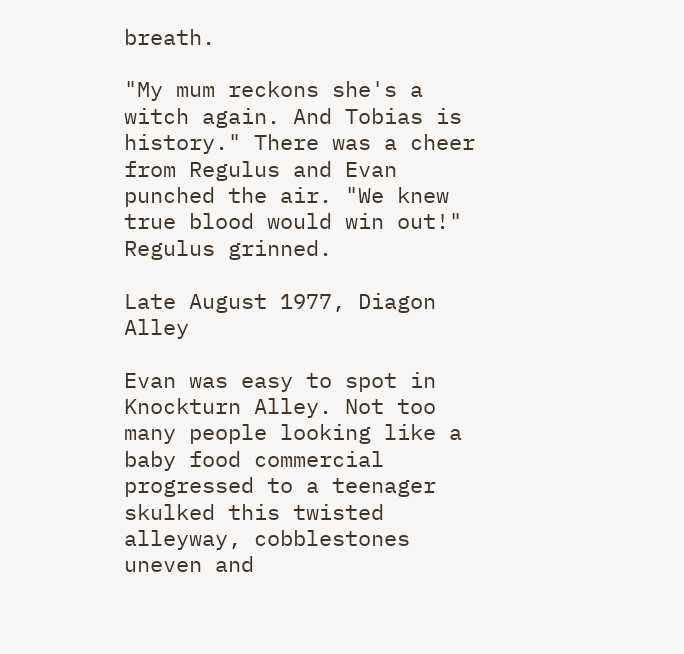breath.

"My mum reckons she's a witch again. And Tobias is history." There was a cheer from Regulus and Evan punched the air. "We knew true blood would win out!" Regulus grinned.

Late August 1977, Diagon Alley

Evan was easy to spot in Knockturn Alley. Not too many people looking like a baby food commercial progressed to a teenager skulked this twisted alleyway, cobblestones uneven and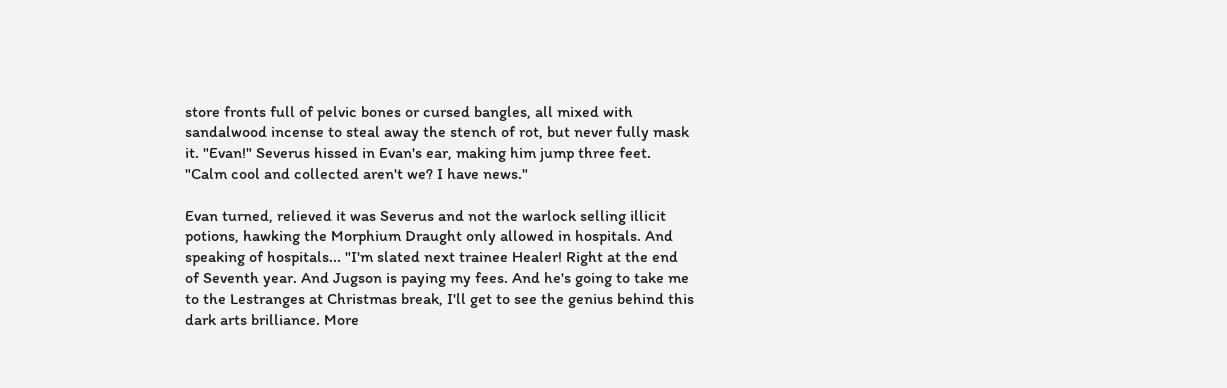store fronts full of pelvic bones or cursed bangles, all mixed with sandalwood incense to steal away the stench of rot, but never fully mask it. "Evan!" Severus hissed in Evan's ear, making him jump three feet. "Calm cool and collected aren't we? I have news."

Evan turned, relieved it was Severus and not the warlock selling illicit potions, hawking the Morphium Draught only allowed in hospitals. And speaking of hospitals... "I'm slated next trainee Healer! Right at the end of Seventh year. And Jugson is paying my fees. And he's going to take me to the Lestranges at Christmas break, I'll get to see the genius behind this dark arts brilliance. More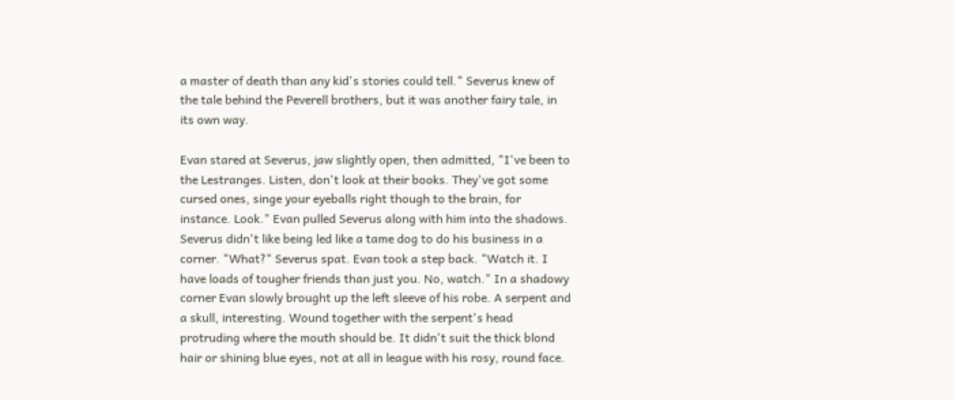a master of death than any kid's stories could tell." Severus knew of the tale behind the Peverell brothers, but it was another fairy tale, in its own way.

Evan stared at Severus, jaw slightly open, then admitted, "I've been to the Lestranges. Listen, don't look at their books. They've got some cursed ones, singe your eyeballs right though to the brain, for instance. Look." Evan pulled Severus along with him into the shadows. Severus didn't like being led like a tame dog to do his business in a corner. "What?" Severus spat. Evan took a step back. "Watch it. I have loads of tougher friends than just you. No, watch." In a shadowy corner Evan slowly brought up the left sleeve of his robe. A serpent and a skull, interesting. Wound together with the serpent's head protruding where the mouth should be. It didn't suit the thick blond hair or shining blue eyes, not at all in league with his rosy, round face.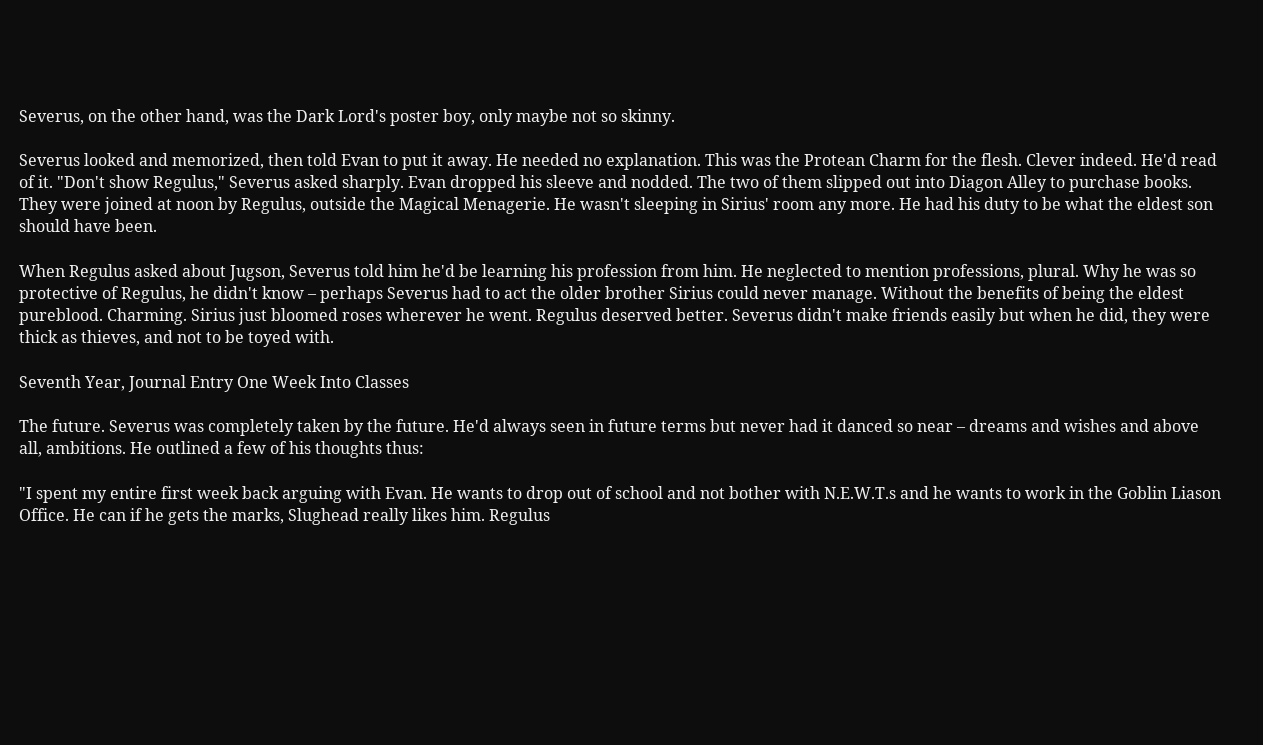Severus, on the other hand, was the Dark Lord's poster boy, only maybe not so skinny.

Severus looked and memorized, then told Evan to put it away. He needed no explanation. This was the Protean Charm for the flesh. Clever indeed. He'd read of it. "Don't show Regulus," Severus asked sharply. Evan dropped his sleeve and nodded. The two of them slipped out into Diagon Alley to purchase books. They were joined at noon by Regulus, outside the Magical Menagerie. He wasn't sleeping in Sirius' room any more. He had his duty to be what the eldest son should have been.

When Regulus asked about Jugson, Severus told him he'd be learning his profession from him. He neglected to mention professions, plural. Why he was so protective of Regulus, he didn't know – perhaps Severus had to act the older brother Sirius could never manage. Without the benefits of being the eldest pureblood. Charming. Sirius just bloomed roses wherever he went. Regulus deserved better. Severus didn't make friends easily but when he did, they were thick as thieves, and not to be toyed with.

Seventh Year, Journal Entry One Week Into Classes

The future. Severus was completely taken by the future. He'd always seen in future terms but never had it danced so near – dreams and wishes and above all, ambitions. He outlined a few of his thoughts thus:

"I spent my entire first week back arguing with Evan. He wants to drop out of school and not bother with N.E.W.T.s and he wants to work in the Goblin Liason Office. He can if he gets the marks, Slughead really likes him. Regulus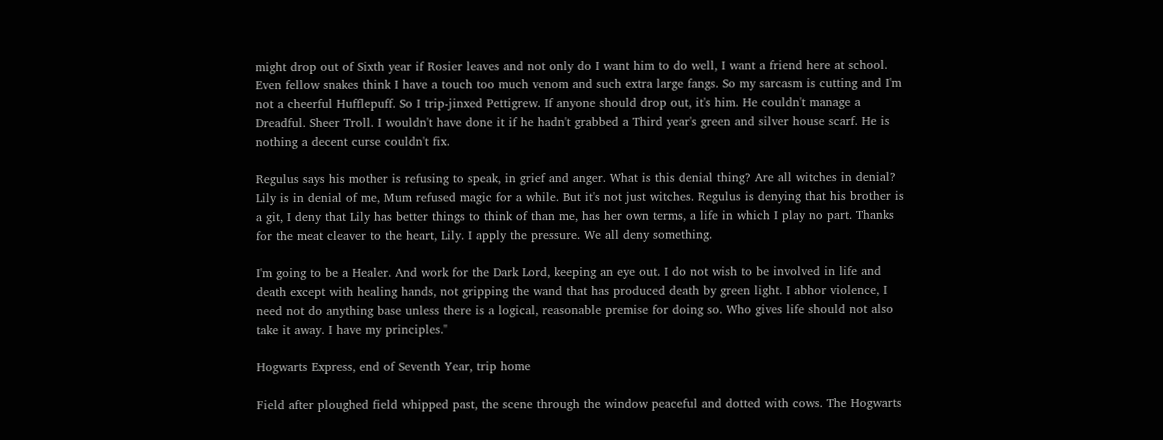might drop out of Sixth year if Rosier leaves and not only do I want him to do well, I want a friend here at school. Even fellow snakes think I have a touch too much venom and such extra large fangs. So my sarcasm is cutting and I'm not a cheerful Hufflepuff. So I trip-jinxed Pettigrew. If anyone should drop out, it's him. He couldn't manage a Dreadful. Sheer Troll. I wouldn't have done it if he hadn't grabbed a Third year's green and silver house scarf. He is nothing a decent curse couldn't fix.

Regulus says his mother is refusing to speak, in grief and anger. What is this denial thing? Are all witches in denial? Lily is in denial of me, Mum refused magic for a while. But it's not just witches. Regulus is denying that his brother is a git, I deny that Lily has better things to think of than me, has her own terms, a life in which I play no part. Thanks for the meat cleaver to the heart, Lily. I apply the pressure. We all deny something.

I'm going to be a Healer. And work for the Dark Lord, keeping an eye out. I do not wish to be involved in life and death except with healing hands, not gripping the wand that has produced death by green light. I abhor violence, I need not do anything base unless there is a logical, reasonable premise for doing so. Who gives life should not also take it away. I have my principles."

Hogwarts Express, end of Seventh Year, trip home

Field after ploughed field whipped past, the scene through the window peaceful and dotted with cows. The Hogwarts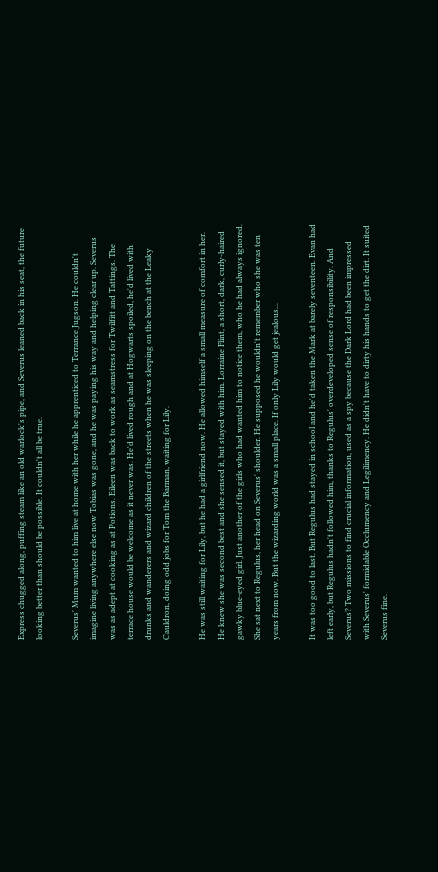Express chugged along, puffing steam like an old warlock's pipe, and Severus leaned back in his seat, the future looking better than should be possible. It couldn't all be true.

Severus' Mum wanted to him live at home with her while he apprenticed to Terrance Jugson. He couldn't imagine living anywhere else now Tobias was gone, and he was paying his way and helping clear up. Severus was as adept at cooking as at Potions. Eileen was back to work as seamstress for Twilfitt and Tattings. The terrace house would be welcome as it never was. He'd lived rough and at Hogwarts spoiled, he'd lived with drunks and wanderers and wizard children of the streets when he was sleeping on the bench at the Leaky Cauldron, doing odd jobs for Tom the Barman, waiting for Lily.

He was still waiting for Lily, but he had a girlfriend now. He allowed himself a small measure of comfort in her. He knew she was second best and she sensed it, but stayed with him. Lorraine Flint, a short, dark, curly-haired gawky blue-eyed girl. Just another of the girls who had wanted him to notice them, who he had always ignored. She sat next to Regulus, her head on Severus' shoulder. He supposed he wouldn't remember who she was ten years from now. But the wizarding world was a small place. If only Lily would get jealous...

It was too good to last. But Regulus had stayed in school and he'd taken the Mark at barely seventeen. Evan had left early, but Regulus hadn't followed him, thanks to Regulus' overdeveloped sense of responsibility. And Severus? Two missions to find crucial information, used as a spy because the Dark Lord had been impressed with Severus' formidable Occlumency and Legilimency. He didn't have to dirty his hands to get the dirt. It suited Severus fine.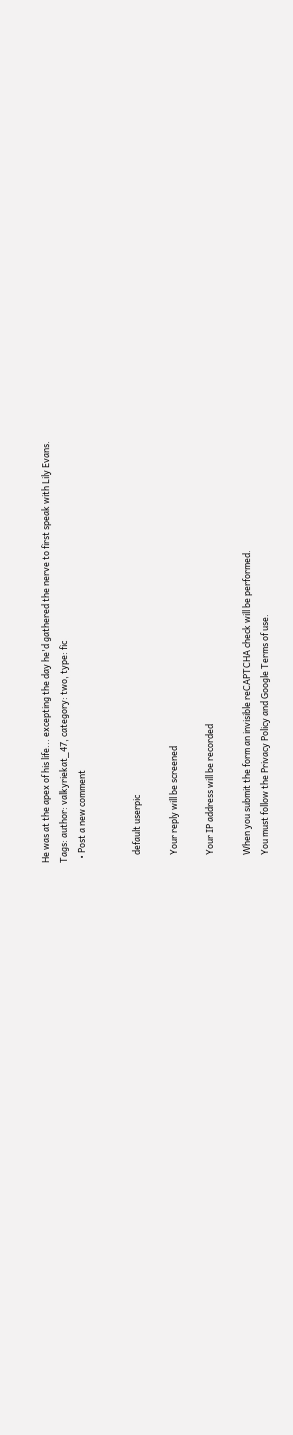He was at the apex of his life... excepting the day he'd gathered the nerve to first speak with Lily Evans.
Tags: author: valkyriekat_47, category: two, type: fic
  • Post a new comment


    default userpic

    Your reply will be screened

    Your IP address will be recorded

    When you submit the form an invisible reCAPTCHA check will be performed.
    You must follow the Privacy Policy and Google Terms of use.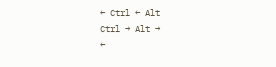← Ctrl ← Alt
Ctrl → Alt →
←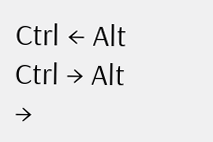Ctrl ← Alt
Ctrl → Alt →